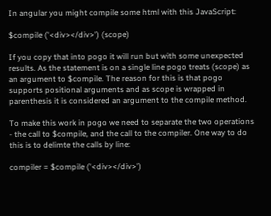In angular you might compile some html with this JavaScript:

$compile ('<div></div>') (scope)

If you copy that into pogo it will run but with some unexpected results. As the statement is on a single line pogo treats (scope) as an argument to $compile. The reason for this is that pogo supports positional arguments and as scope is wrapped in parenthesis it is considered an argument to the compile method.

To make this work in pogo we need to separate the two operations - the call to $compile, and the call to the compiler. One way to do this is to delimte the calls by line:

compiler = $compile ('<div></div>')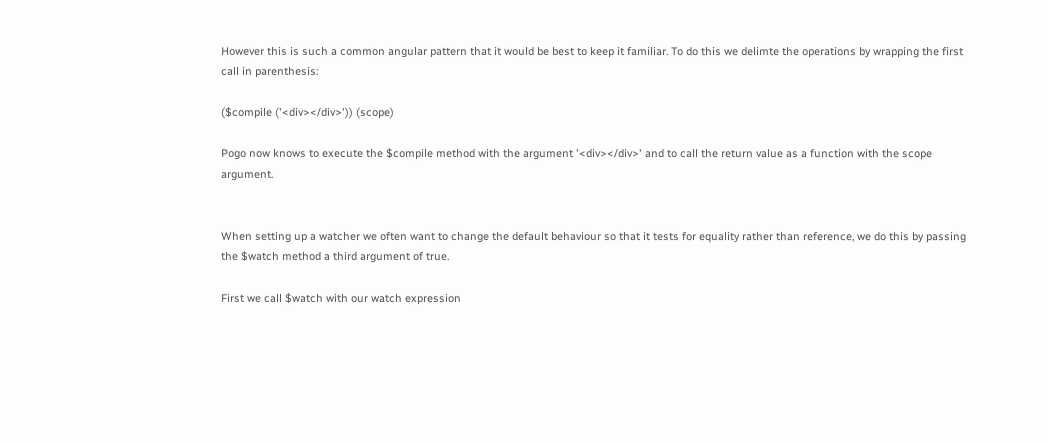However this is such a common angular pattern that it would be best to keep it familiar. To do this we delimte the operations by wrapping the first call in parenthesis:

($compile ('<div></div>')) (scope)

Pogo now knows to execute the $compile method with the argument '<div></div>' and to call the return value as a function with the scope argument.


When setting up a watcher we often want to change the default behaviour so that it tests for equality rather than reference, we do this by passing the $watch method a third argument of true.

First we call $watch with our watch expression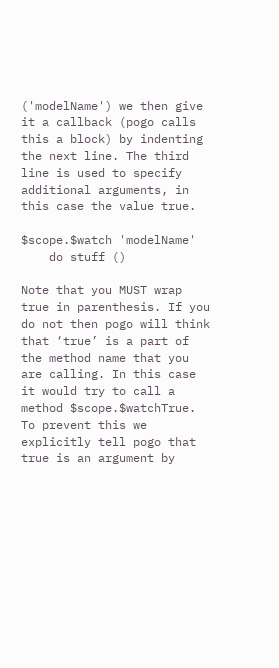('modelName') we then give it a callback (pogo calls this a block) by indenting the next line. The third line is used to specify additional arguments, in this case the value true.

$scope.$watch 'modelName'
    do stuff ()

Note that you MUST wrap true in parenthesis. If you do not then pogo will think that ‘true’ is a part of the method name that you are calling. In this case it would try to call a method $scope.$watchTrue. To prevent this we explicitly tell pogo that true is an argument by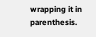wrapping it in parenthesis.